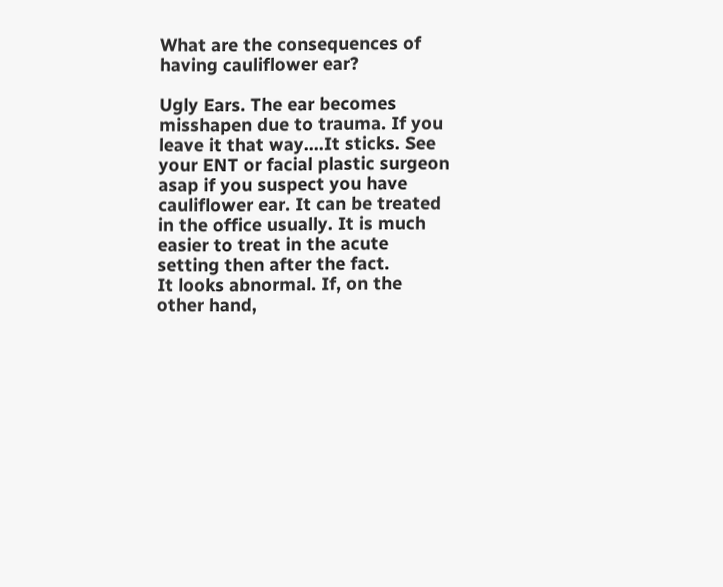What are the consequences of having cauliflower ear?

Ugly Ears. The ear becomes misshapen due to trauma. If you leave it that way....It sticks. See your ENT or facial plastic surgeon asap if you suspect you have cauliflower ear. It can be treated in the office usually. It is much easier to treat in the acute setting then after the fact.
It looks abnormal. If, on the other hand,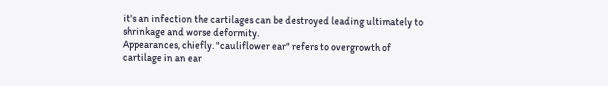it's an infection the cartilages can be destroyed leading ultimately to shrinkage and worse deformity.
Appearances, chiefly. "cauliflower ear" refers to overgrowth of cartilage in an ear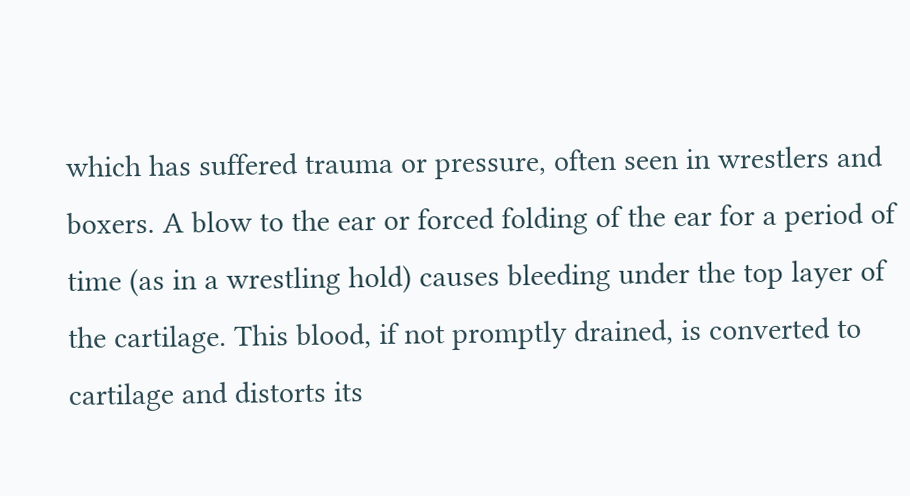which has suffered trauma or pressure, often seen in wrestlers and boxers. A blow to the ear or forced folding of the ear for a period of time (as in a wrestling hold) causes bleeding under the top layer of the cartilage. This blood, if not promptly drained, is converted to cartilage and distorts its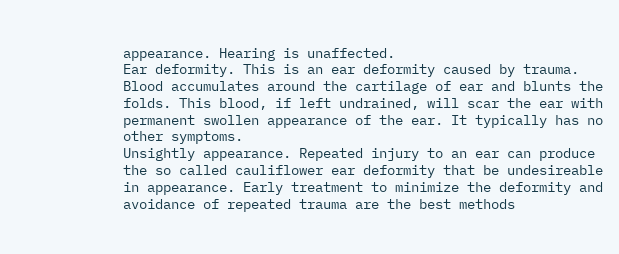appearance. Hearing is unaffected.
Ear deformity. This is an ear deformity caused by trauma. Blood accumulates around the cartilage of ear and blunts the folds. This blood, if left undrained, will scar the ear with permanent swollen appearance of the ear. It typically has no other symptoms.
Unsightly appearance. Repeated injury to an ear can produce the so called cauliflower ear deformity that be undesireable in appearance. Early treatment to minimize the deformity and avoidance of repeated trauma are the best methods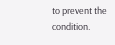to prevent the condition.